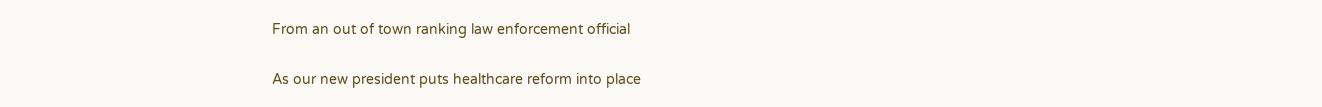From an out of town ranking law enforcement official

As our new president puts healthcare reform into place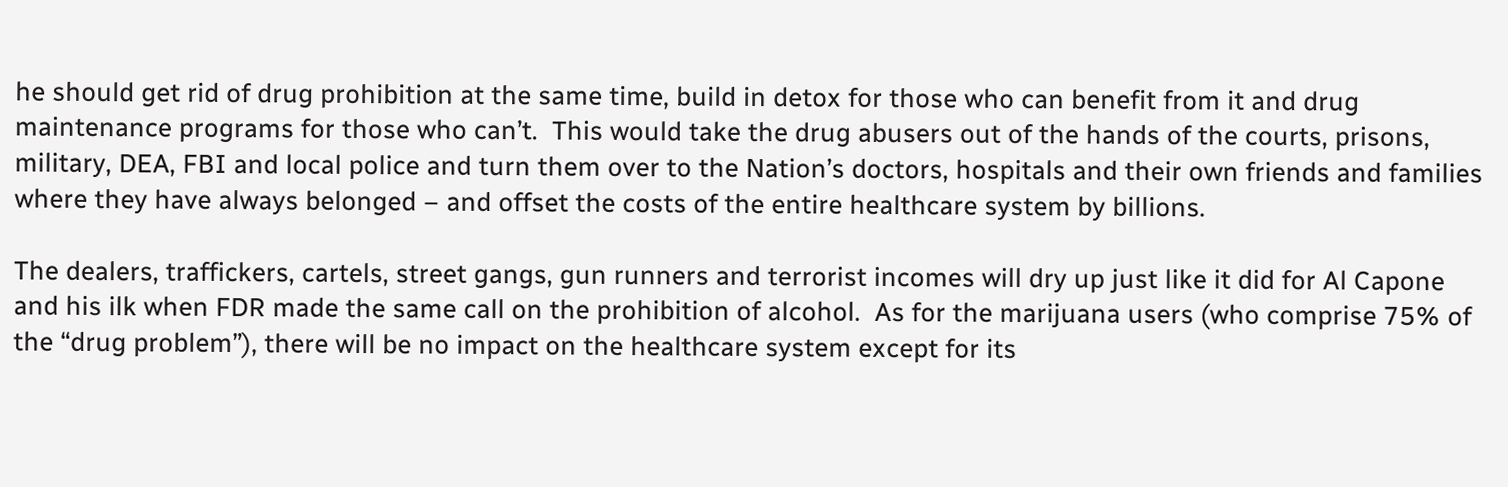he should get rid of drug prohibition at the same time, build in detox for those who can benefit from it and drug maintenance programs for those who can’t.  This would take the drug abusers out of the hands of the courts, prisons, military, DEA, FBI and local police and turn them over to the Nation’s doctors, hospitals and their own friends and families where they have always belonged – and offset the costs of the entire healthcare system by billions.

The dealers, traffickers, cartels, street gangs, gun runners and terrorist incomes will dry up just like it did for Al Capone and his ilk when FDR made the same call on the prohibition of alcohol.  As for the marijuana users (who comprise 75% of the “drug problem”), there will be no impact on the healthcare system except for its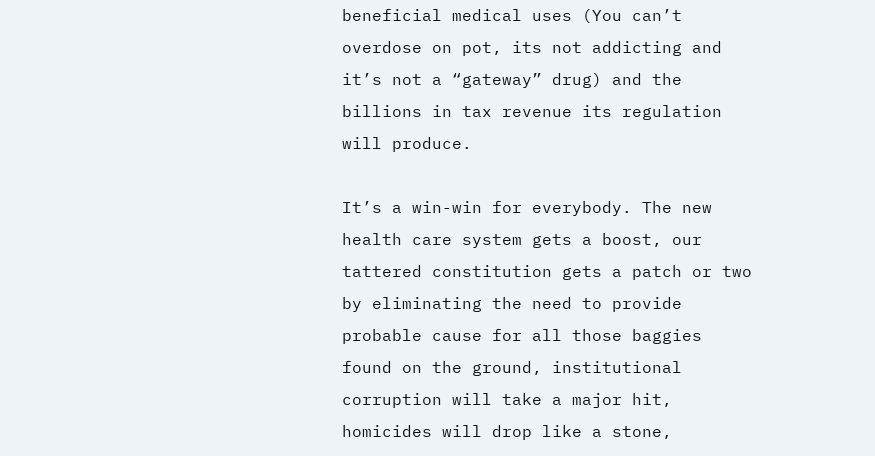beneficial medical uses (You can’t overdose on pot, its not addicting and it’s not a “gateway” drug) and the billions in tax revenue its regulation will produce.

It’s a win-win for everybody. The new health care system gets a boost, our tattered constitution gets a patch or two by eliminating the need to provide probable cause for all those baggies found on the ground, institutional corruption will take a major hit, homicides will drop like a stone,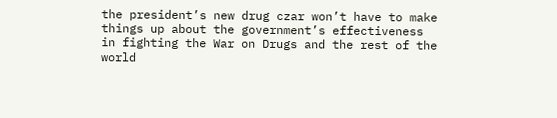the president’s new drug czar won’t have to make things up about the government’s effectiveness in fighting the War on Drugs and the rest of the world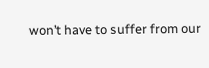won’t have to suffer from our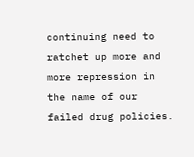continuing need to ratchet up more and more repression in the name of our failed drug policies.